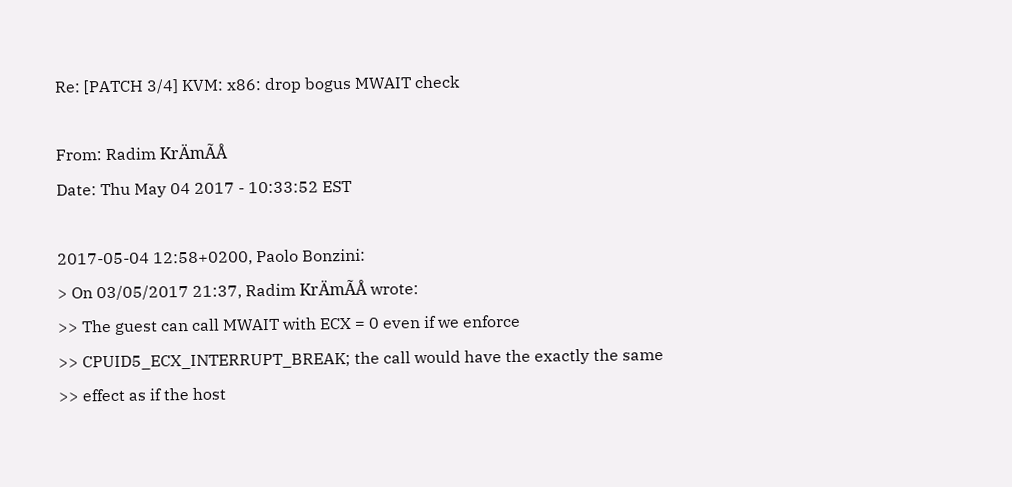Re: [PATCH 3/4] KVM: x86: drop bogus MWAIT check

From: Radim KrÄmÃÅ
Date: Thu May 04 2017 - 10:33:52 EST

2017-05-04 12:58+0200, Paolo Bonzini:
> On 03/05/2017 21:37, Radim KrÄmÃÅ wrote:
>> The guest can call MWAIT with ECX = 0 even if we enforce
>> CPUID5_ECX_INTERRUPT_BREAK; the call would have the exactly the same
>> effect as if the host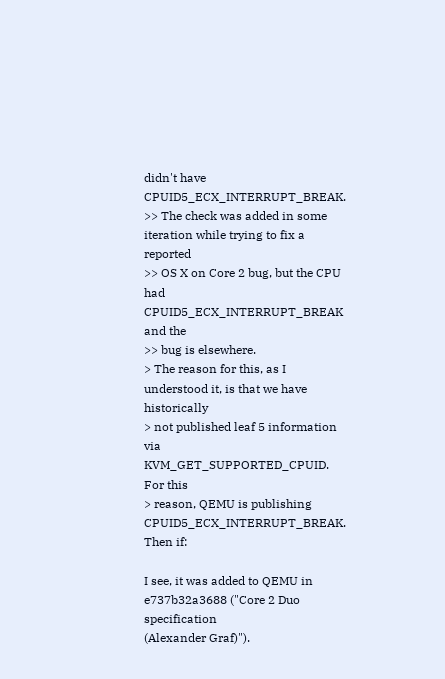didn't have CPUID5_ECX_INTERRUPT_BREAK.
>> The check was added in some iteration while trying to fix a reported
>> OS X on Core 2 bug, but the CPU had CPUID5_ECX_INTERRUPT_BREAK and the
>> bug is elsewhere.
> The reason for this, as I understood it, is that we have historically
> not published leaf 5 information via KVM_GET_SUPPORTED_CPUID. For this
> reason, QEMU is publishing CPUID5_ECX_INTERRUPT_BREAK. Then if:

I see, it was added to QEMU in e737b32a3688 ("Core 2 Duo specification
(Alexander Graf)").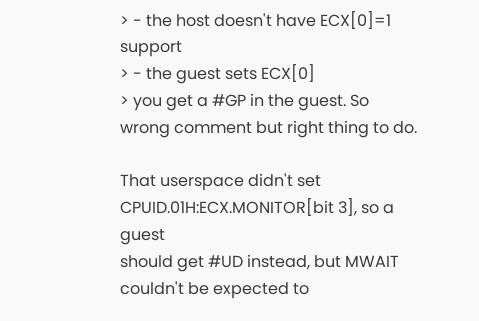> - the host doesn't have ECX[0]=1 support
> - the guest sets ECX[0]
> you get a #GP in the guest. So wrong comment but right thing to do.

That userspace didn't set CPUID.01H:ECX.MONITOR[bit 3], so a guest
should get #UD instead, but MWAIT couldn't be expected to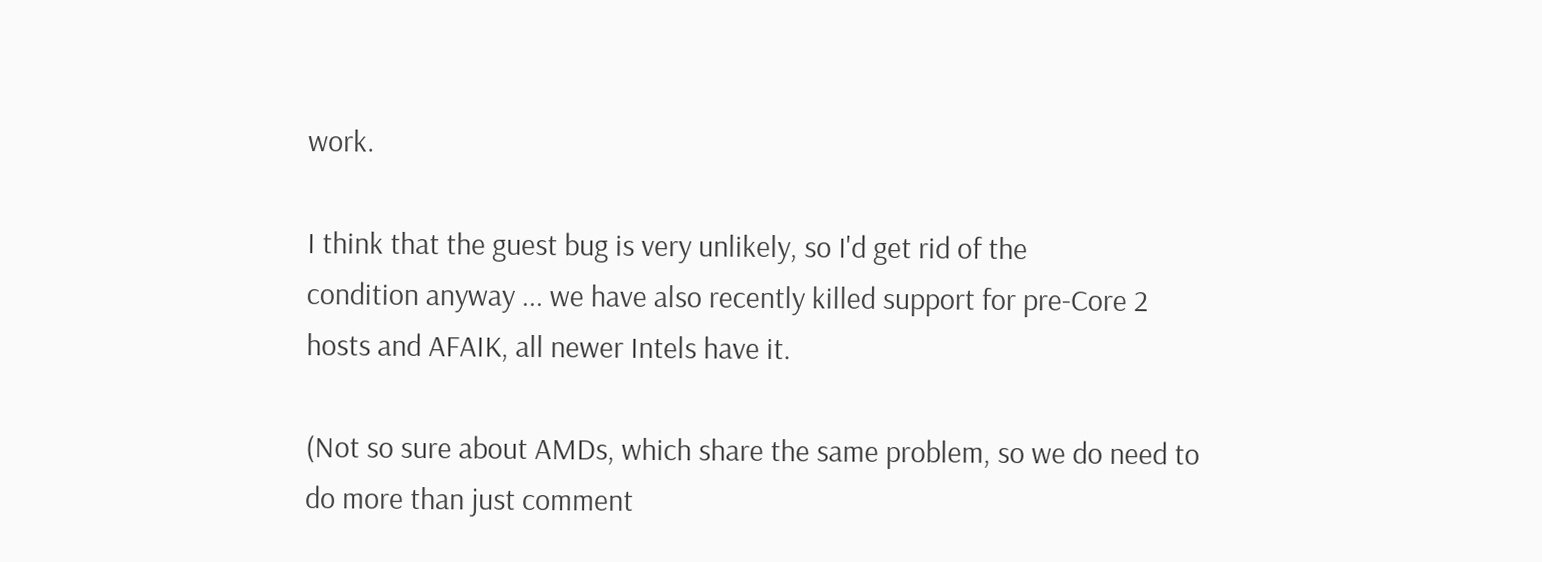work.

I think that the guest bug is very unlikely, so I'd get rid of the
condition anyway ... we have also recently killed support for pre-Core 2
hosts and AFAIK, all newer Intels have it.

(Not so sure about AMDs, which share the same problem, so we do need to
do more than just comment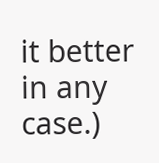it better in any case.)